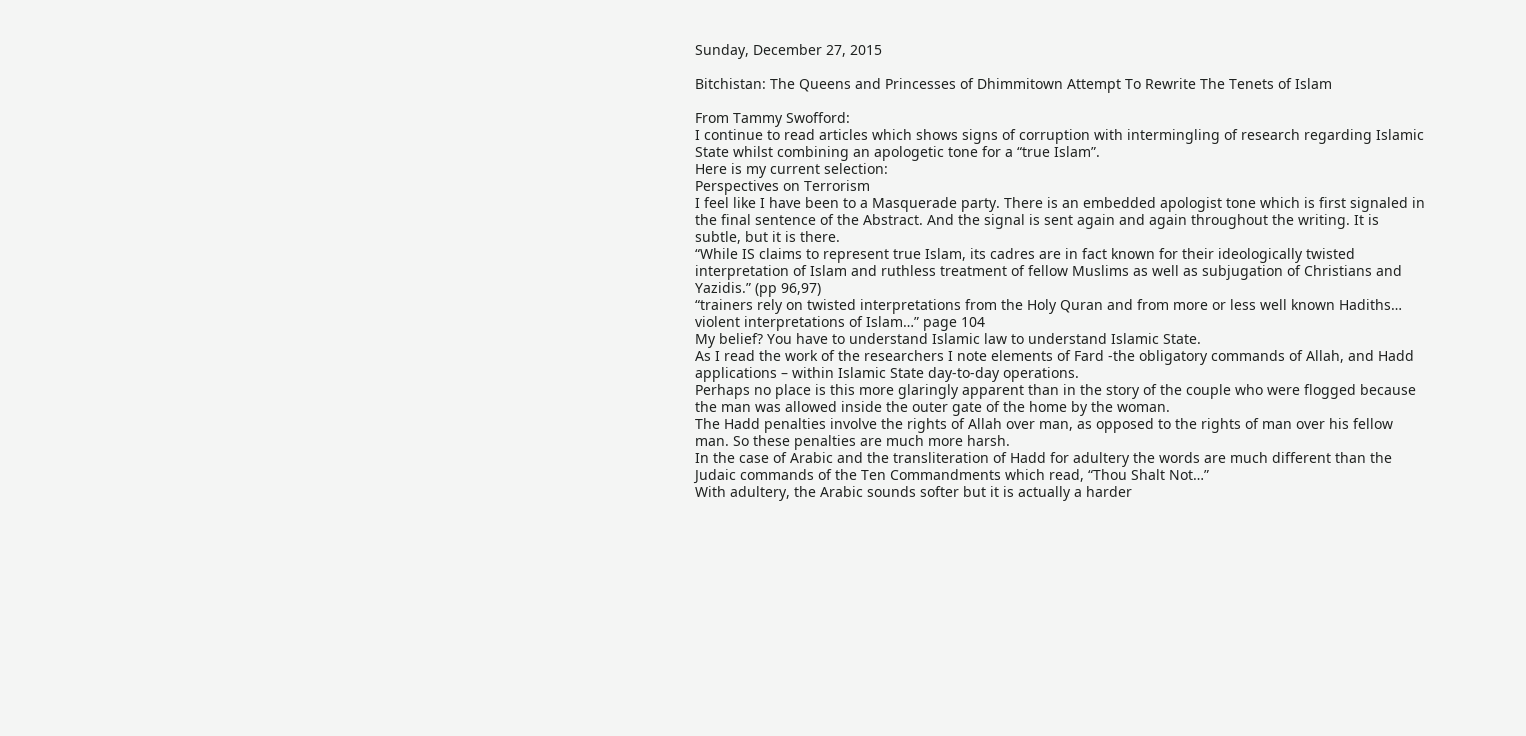Sunday, December 27, 2015

Bitchistan: The Queens and Princesses of Dhimmitown Attempt To Rewrite The Tenets of Islam

From Tammy Swofford:
I continue to read articles which shows signs of corruption with intermingling of research regarding Islamic State whilst combining an apologetic tone for a “true Islam”.
Here is my current selection:
Perspectives on Terrorism
I feel like I have been to a Masquerade party. There is an embedded apologist tone which is first signaled in the final sentence of the Abstract. And the signal is sent again and again throughout the writing. It is subtle, but it is there.
“While IS claims to represent true Islam, its cadres are in fact known for their ideologically twisted interpretation of Islam and ruthless treatment of fellow Muslims as well as subjugation of Christians and Yazidis.” (pp 96,97)
“trainers rely on twisted interpretations from the Holy Quran and from more or less well known Hadiths… violent interpretations of Islam…” page 104
My belief? You have to understand Islamic law to understand Islamic State.
As I read the work of the researchers I note elements of Fard -the obligatory commands of Allah, and Hadd applications – within Islamic State day-to-day operations.
Perhaps no place is this more glaringly apparent than in the story of the couple who were flogged because the man was allowed inside the outer gate of the home by the woman.
The Hadd penalties involve the rights of Allah over man, as opposed to the rights of man over his fellow man. So these penalties are much more harsh.
In the case of Arabic and the transliteration of Hadd for adultery the words are much different than the Judaic commands of the Ten Commandments which read, “Thou Shalt Not…”
With adultery, the Arabic sounds softer but it is actually a harder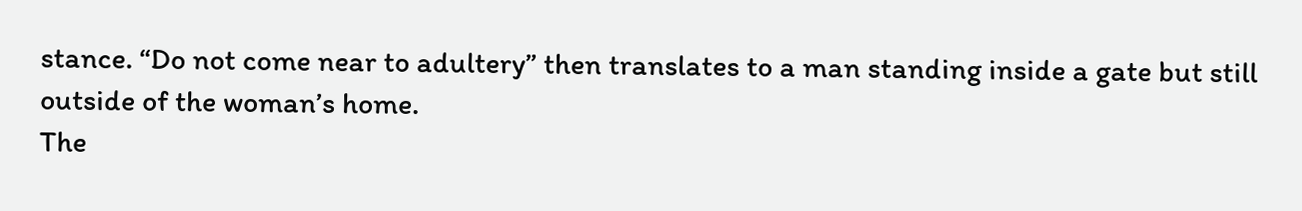stance. “Do not come near to adultery” then translates to a man standing inside a gate but still outside of the woman’s home.
The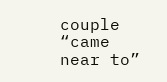couple “came near to”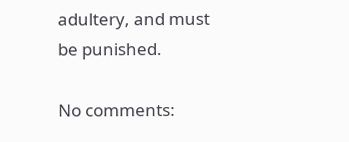adultery, and must be punished.

No comments: